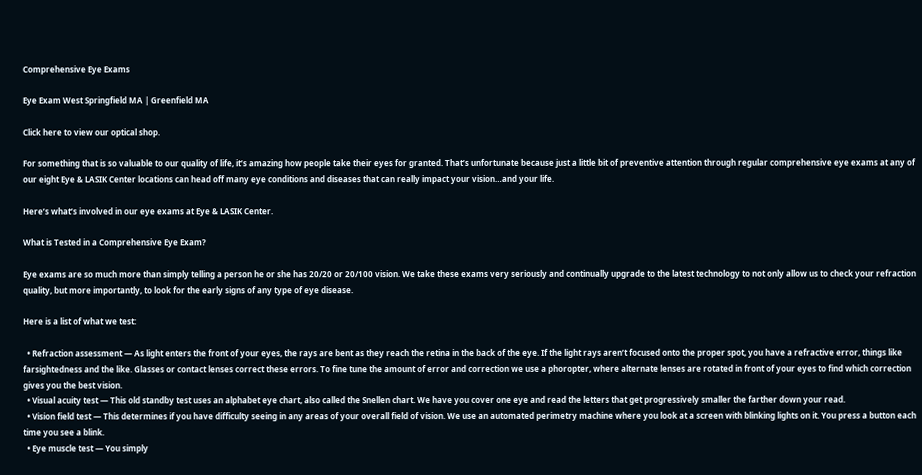Comprehensive Eye Exams

Eye Exam West Springfield MA | Greenfield MA

Click here to view our optical shop.

For something that is so valuable to our quality of life, it’s amazing how people take their eyes for granted. That’s unfortunate because just a little bit of preventive attention through regular comprehensive eye exams at any of our eight Eye & LASIK Center locations can head off many eye conditions and diseases that can really impact your vision…and your life.

Here’s what’s involved in our eye exams at Eye & LASIK Center.

What is Tested in a Comprehensive Eye Exam?

Eye exams are so much more than simply telling a person he or she has 20/20 or 20/100 vision. We take these exams very seriously and continually upgrade to the latest technology to not only allow us to check your refraction quality, but more importantly, to look for the early signs of any type of eye disease.

Here is a list of what we test:

  • Refraction assessment — As light enters the front of your eyes, the rays are bent as they reach the retina in the back of the eye. If the light rays aren’t focused onto the proper spot, you have a refractive error, things like farsightedness and the like. Glasses or contact lenses correct these errors. To fine tune the amount of error and correction we use a phoropter, where alternate lenses are rotated in front of your eyes to find which correction gives you the best vision.
  • Visual acuity test — This old standby test uses an alphabet eye chart, also called the Snellen chart. We have you cover one eye and read the letters that get progressively smaller the farther down your read.
  • Vision field test — This determines if you have difficulty seeing in any areas of your overall field of vision. We use an automated perimetry machine where you look at a screen with blinking lights on it. You press a button each time you see a blink.
  • Eye muscle test — You simply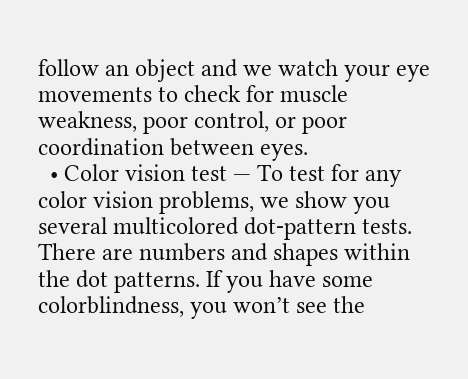follow an object and we watch your eye movements to check for muscle weakness, poor control, or poor coordination between eyes.
  • Color vision test — To test for any color vision problems, we show you several multicolored dot-pattern tests. There are numbers and shapes within the dot patterns. If you have some colorblindness, you won’t see the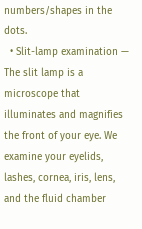numbers/shapes in the dots.
  • Slit-lamp examination — The slit lamp is a microscope that illuminates and magnifies the front of your eye. We examine your eyelids, lashes, cornea, iris, lens, and the fluid chamber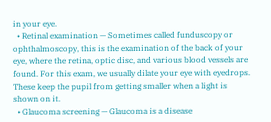in your eye.
  • Retinal examination — Sometimes called funduscopy or ophthalmoscopy, this is the examination of the back of your eye, where the retina, optic disc, and various blood vessels are found. For this exam, we usually dilate your eye with eyedrops. These keep the pupil from getting smaller when a light is shown on it.
  • Glaucoma screening — Glaucoma is a disease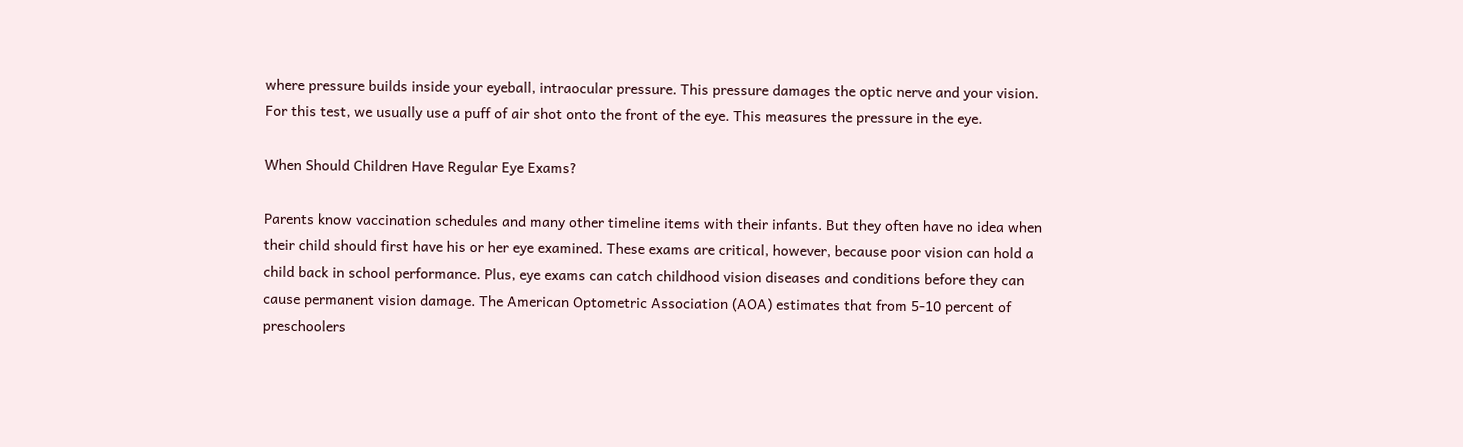where pressure builds inside your eyeball, intraocular pressure. This pressure damages the optic nerve and your vision. For this test, we usually use a puff of air shot onto the front of the eye. This measures the pressure in the eye.

When Should Children Have Regular Eye Exams?

Parents know vaccination schedules and many other timeline items with their infants. But they often have no idea when their child should first have his or her eye examined. These exams are critical, however, because poor vision can hold a child back in school performance. Plus, eye exams can catch childhood vision diseases and conditions before they can cause permanent vision damage. The American Optometric Association (AOA) estimates that from 5-10 percent of preschoolers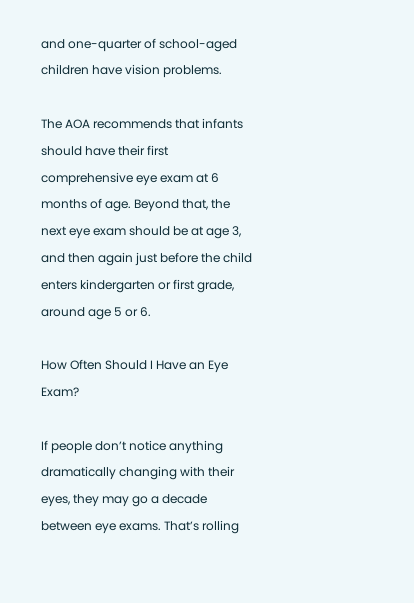and one-quarter of school-aged children have vision problems.

The AOA recommends that infants should have their first comprehensive eye exam at 6 months of age. Beyond that, the next eye exam should be at age 3, and then again just before the child enters kindergarten or first grade, around age 5 or 6.

How Often Should I Have an Eye Exam?

If people don’t notice anything dramatically changing with their eyes, they may go a decade between eye exams. That’s rolling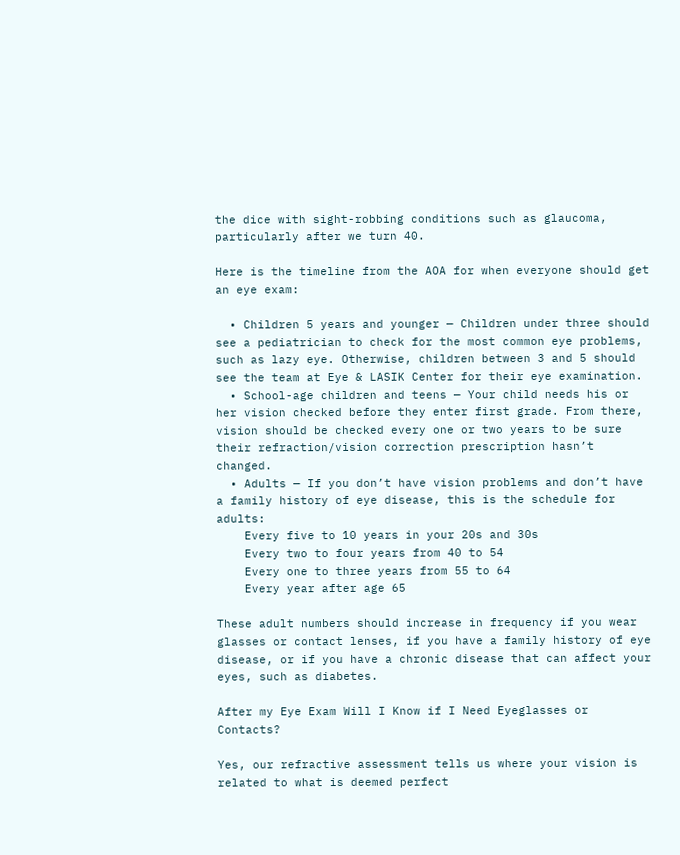the dice with sight-robbing conditions such as glaucoma, particularly after we turn 40.

Here is the timeline from the AOA for when everyone should get an eye exam:

  • Children 5 years and younger — Children under three should see a pediatrician to check for the most common eye problems, such as lazy eye. Otherwise, children between 3 and 5 should see the team at Eye & LASIK Center for their eye examination.
  • School-age children and teens — Your child needs his or her vision checked before they enter first grade. From there, vision should be checked every one or two years to be sure their refraction/vision correction prescription hasn’t changed.
  • Adults — If you don’t have vision problems and don’t have a family history of eye disease, this is the schedule for adults:
    Every five to 10 years in your 20s and 30s
    Every two to four years from 40 to 54
    Every one to three years from 55 to 64
    Every year after age 65

These adult numbers should increase in frequency if you wear glasses or contact lenses, if you have a family history of eye disease, or if you have a chronic disease that can affect your eyes, such as diabetes.

After my Eye Exam Will I Know if I Need Eyeglasses or Contacts?

Yes, our refractive assessment tells us where your vision is related to what is deemed perfect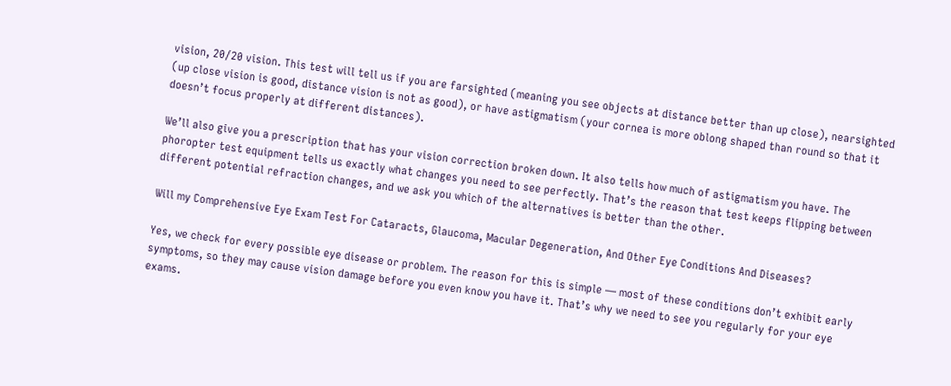vision, 20/20 vision. This test will tell us if you are farsighted (meaning you see objects at distance better than up close), nearsighted (up close vision is good, distance vision is not as good), or have astigmatism (your cornea is more oblong shaped than round so that it doesn’t focus properly at different distances).

We’ll also give you a prescription that has your vision correction broken down. It also tells how much of astigmatism you have. The phoropter test equipment tells us exactly what changes you need to see perfectly. That’s the reason that test keeps flipping between different potential refraction changes, and we ask you which of the alternatives is better than the other.

Will my Comprehensive Eye Exam Test For Cataracts, Glaucoma, Macular Degeneration, And Other Eye Conditions And Diseases?

Yes, we check for every possible eye disease or problem. The reason for this is simple — most of these conditions don’t exhibit early symptoms, so they may cause vision damage before you even know you have it. That’s why we need to see you regularly for your eye exams.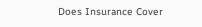Does Insurance Cover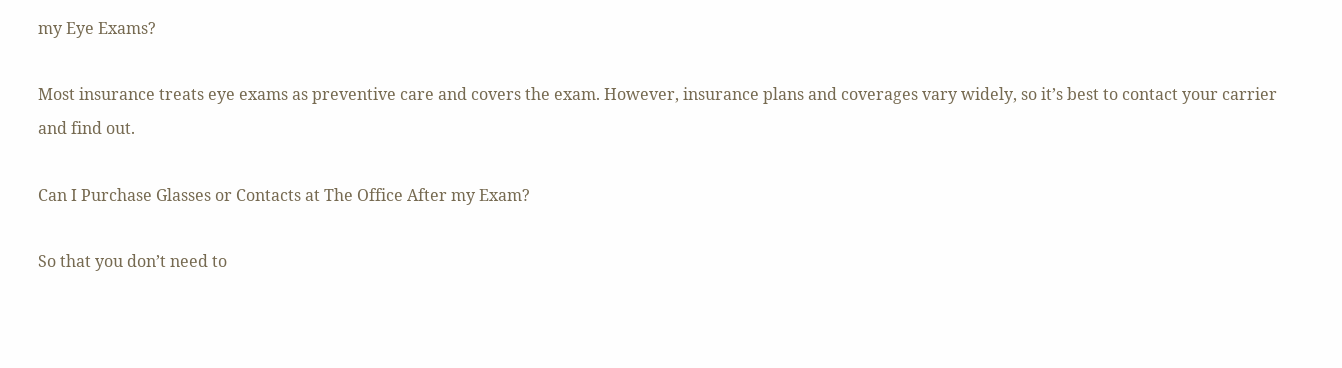my Eye Exams?

Most insurance treats eye exams as preventive care and covers the exam. However, insurance plans and coverages vary widely, so it’s best to contact your carrier and find out.

Can I Purchase Glasses or Contacts at The Office After my Exam?

So that you don’t need to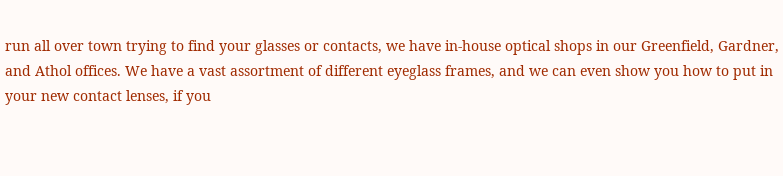run all over town trying to find your glasses or contacts, we have in-house optical shops in our Greenfield, Gardner, and Athol offices. We have a vast assortment of different eyeglass frames, and we can even show you how to put in your new contact lenses, if you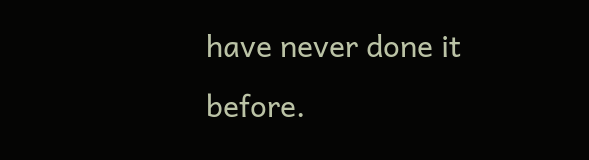have never done it before.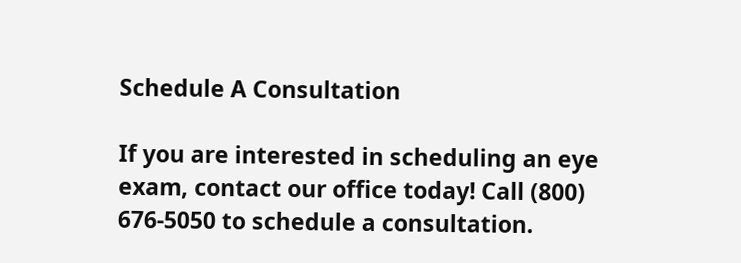Schedule A Consultation

If you are interested in scheduling an eye exam, contact our office today! Call (800) 676-5050 to schedule a consultation.